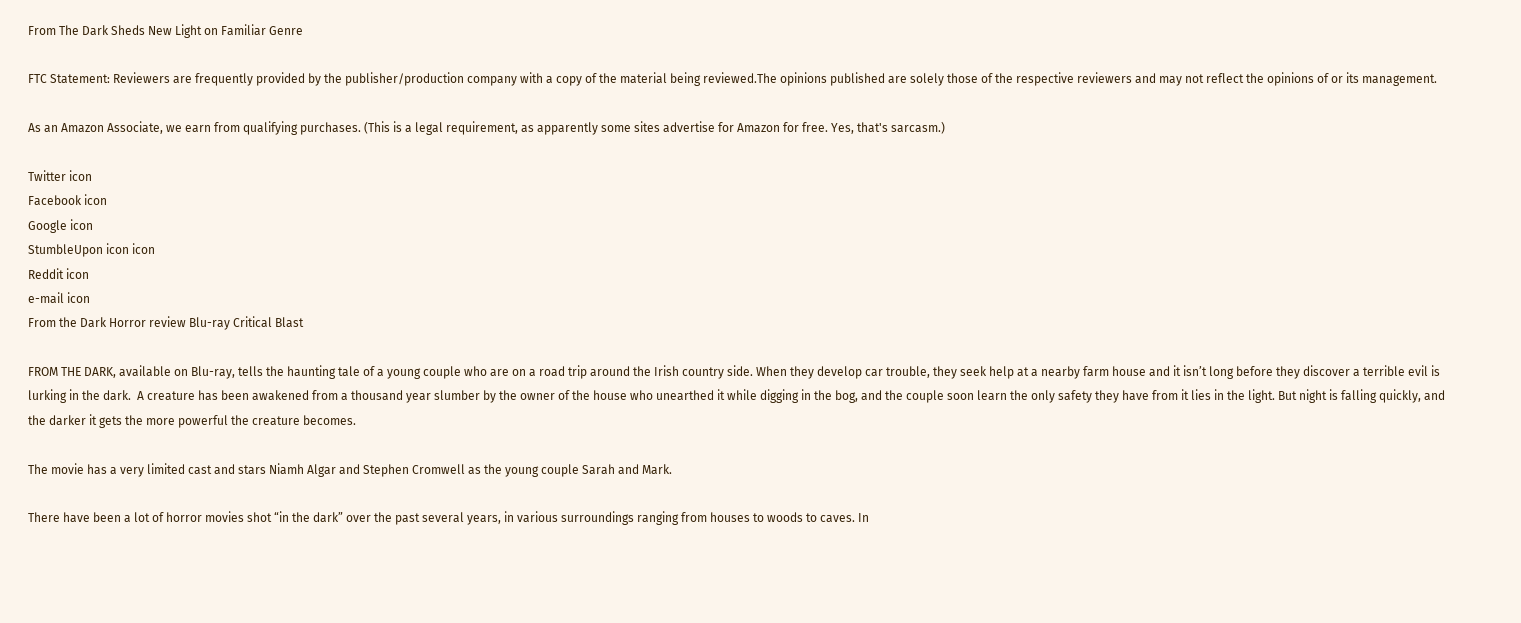From The Dark Sheds New Light on Familiar Genre

FTC Statement: Reviewers are frequently provided by the publisher/production company with a copy of the material being reviewed.The opinions published are solely those of the respective reviewers and may not reflect the opinions of or its management.

As an Amazon Associate, we earn from qualifying purchases. (This is a legal requirement, as apparently some sites advertise for Amazon for free. Yes, that's sarcasm.)

Twitter icon
Facebook icon
Google icon
StumbleUpon icon icon
Reddit icon
e-mail icon
From the Dark Horror review Blu-ray Critical Blast

FROM THE DARK, available on Blu-ray, tells the haunting tale of a young couple who are on a road trip around the Irish country side. When they develop car trouble, they seek help at a nearby farm house and it isn’t long before they discover a terrible evil is lurking in the dark.  A creature has been awakened from a thousand year slumber by the owner of the house who unearthed it while digging in the bog, and the couple soon learn the only safety they have from it lies in the light. But night is falling quickly, and the darker it gets the more powerful the creature becomes.

The movie has a very limited cast and stars Niamh Algar and Stephen Cromwell as the young couple Sarah and Mark.

There have been a lot of horror movies shot “in the dark” over the past several years, in various surroundings ranging from houses to woods to caves. In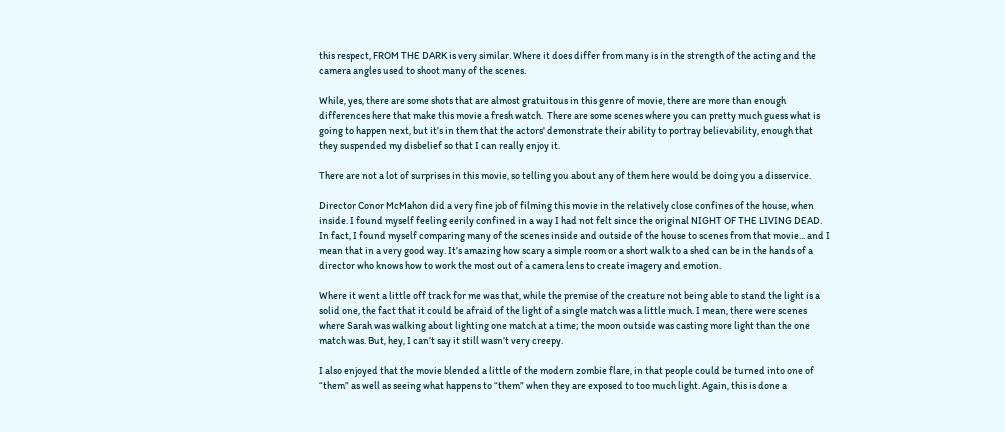this respect, FROM THE DARK is very similar. Where it does differ from many is in the strength of the acting and the camera angles used to shoot many of the scenes.

While, yes, there are some shots that are almost gratuitous in this genre of movie, there are more than enough differences here that make this movie a fresh watch.  There are some scenes where you can pretty much guess what is going to happen next, but it’s in them that the actors' demonstrate their ability to portray believability, enough that they suspended my disbelief so that I can really enjoy it.

There are not a lot of surprises in this movie, so telling you about any of them here would be doing you a disservice.

Director Conor McMahon did a very fine job of filming this movie in the relatively close confines of the house, when inside. I found myself feeling eerily confined in a way I had not felt since the original NIGHT OF THE LIVING DEAD. In fact, I found myself comparing many of the scenes inside and outside of the house to scenes from that movie... and I mean that in a very good way. It’s amazing how scary a simple room or a short walk to a shed can be in the hands of a director who knows how to work the most out of a camera lens to create imagery and emotion.

Where it went a little off track for me was that, while the premise of the creature not being able to stand the light is a solid one, the fact that it could be afraid of the light of a single match was a little much. I mean, there were scenes where Sarah was walking about lighting one match at a time; the moon outside was casting more light than the one match was. But, hey, I can’t say it still wasn’t very creepy.

I also enjoyed that the movie blended a little of the modern zombie flare, in that people could be turned into one of “them” as well as seeing what happens to “them” when they are exposed to too much light. Again, this is done a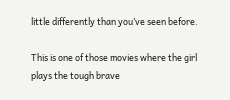little differently than you’ve seen before.

This is one of those movies where the girl plays the tough brave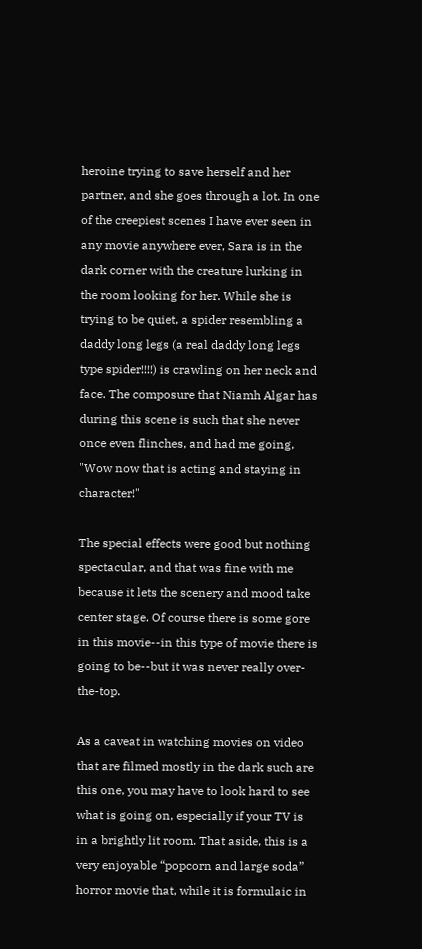heroine trying to save herself and her partner, and she goes through a lot. In one of the creepiest scenes I have ever seen in any movie anywhere ever, Sara is in the dark corner with the creature lurking in the room looking for her. While she is trying to be quiet, a spider resembling a daddy long legs (a real daddy long legs type spider!!!!) is crawling on her neck and face. The composure that Niamh Algar has during this scene is such that she never once even flinches, and had me going, "Wow now that is acting and staying in character!"

The special effects were good but nothing spectacular, and that was fine with me because it lets the scenery and mood take center stage. Of course there is some gore in this movie--in this type of movie there is going to be--but it was never really over-the-top.

As a caveat in watching movies on video that are filmed mostly in the dark such are this one, you may have to look hard to see what is going on, especially if your TV is in a brightly lit room. That aside, this is a very enjoyable “popcorn and large soda” horror movie that, while it is formulaic in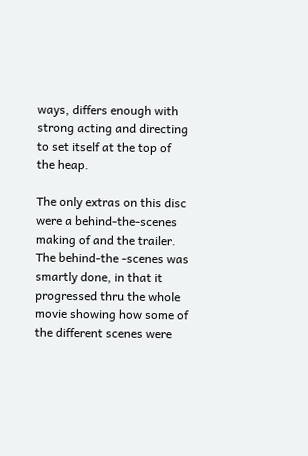ways, differs enough with strong acting and directing to set itself at the top of the heap.

The only extras on this disc were a behind-the-scenes making of and the trailer. The behind-the -scenes was smartly done, in that it progressed thru the whole movie showing how some of the different scenes were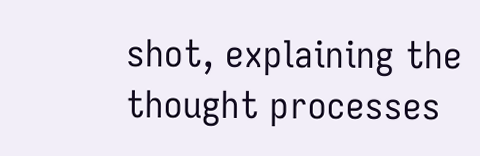shot, explaining the thought processes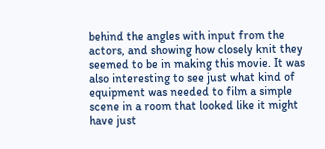behind the angles with input from the actors, and showing how closely knit they seemed to be in making this movie. It was also interesting to see just what kind of equipment was needed to film a simple scene in a room that looked like it might have just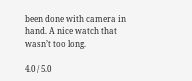been done with camera in hand. A nice watch that wasn’t too long.

4.0 / 5.0